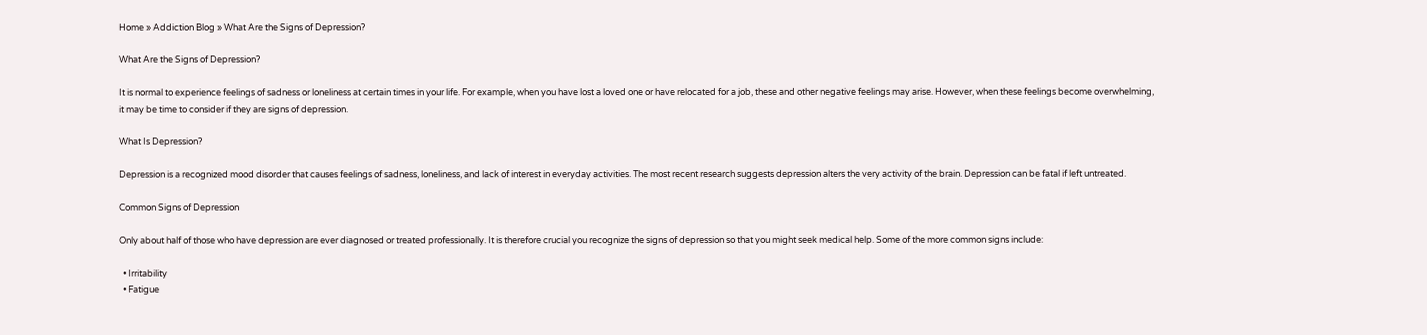Home » Addiction Blog » What Are the Signs of Depression?

What Are the Signs of Depression?

It is normal to experience feelings of sadness or loneliness at certain times in your life. For example, when you have lost a loved one or have relocated for a job, these and other negative feelings may arise. However, when these feelings become overwhelming, it may be time to consider if they are signs of depression.

What Is Depression?

Depression is a recognized mood disorder that causes feelings of sadness, loneliness, and lack of interest in everyday activities. The most recent research suggests depression alters the very activity of the brain. Depression can be fatal if left untreated.

Common Signs of Depression

Only about half of those who have depression are ever diagnosed or treated professionally. It is therefore crucial you recognize the signs of depression so that you might seek medical help. Some of the more common signs include:

  • Irritability
  • Fatigue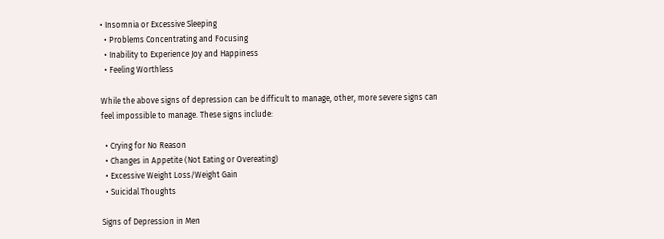• Insomnia or Excessive Sleeping
  • Problems Concentrating and Focusing
  • Inability to Experience Joy and Happiness
  • Feeling Worthless

While the above signs of depression can be difficult to manage, other, more severe signs can feel impossible to manage. These signs include:

  • Crying for No Reason
  • Changes in Appetite (Not Eating or Overeating)
  • Excessive Weight Loss/Weight Gain
  • Suicidal Thoughts

Signs of Depression in Men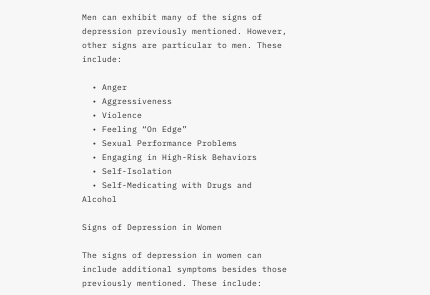Men can exhibit many of the signs of depression previously mentioned. However, other signs are particular to men. These include:

  • Anger
  • Aggressiveness
  • Violence
  • Feeling “On Edge”
  • Sexual Performance Problems
  • Engaging in High-Risk Behaviors
  • Self-Isolation
  • Self-Medicating with Drugs and Alcohol

Signs of Depression in Women

The signs of depression in women can include additional symptoms besides those previously mentioned. These include: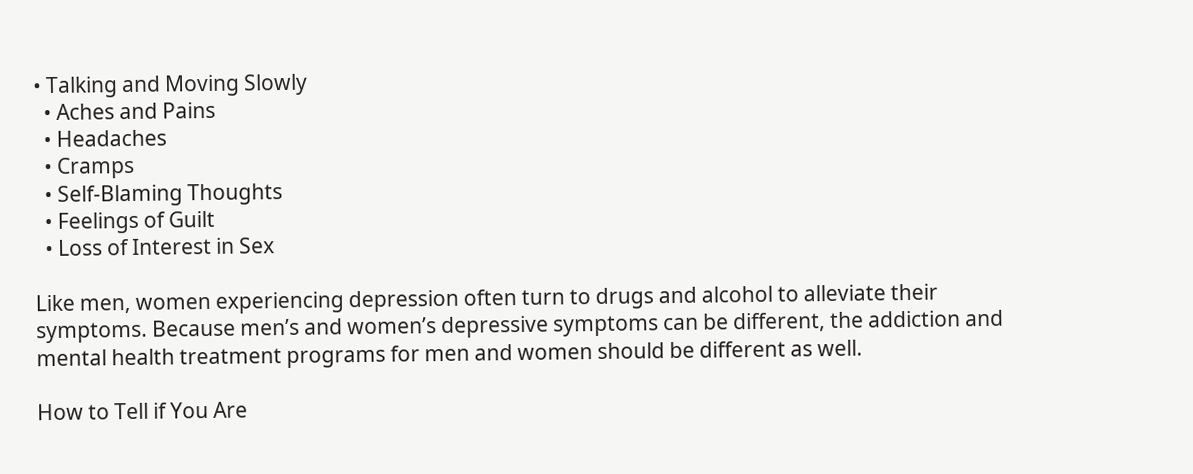• Talking and Moving Slowly
  • Aches and Pains
  • Headaches
  • Cramps
  • Self-Blaming Thoughts
  • Feelings of Guilt
  • Loss of Interest in Sex

Like men, women experiencing depression often turn to drugs and alcohol to alleviate their symptoms. Because men’s and women’s depressive symptoms can be different, the addiction and mental health treatment programs for men and women should be different as well.

How to Tell if You Are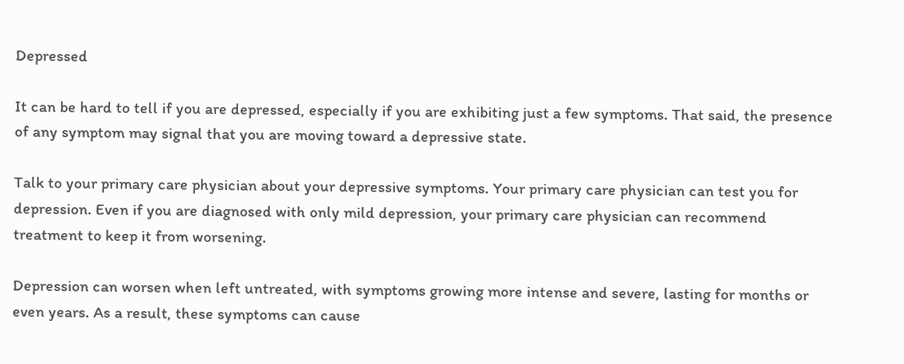Depressed

It can be hard to tell if you are depressed, especially if you are exhibiting just a few symptoms. That said, the presence of any symptom may signal that you are moving toward a depressive state.

Talk to your primary care physician about your depressive symptoms. Your primary care physician can test you for depression. Even if you are diagnosed with only mild depression, your primary care physician can recommend treatment to keep it from worsening.

Depression can worsen when left untreated, with symptoms growing more intense and severe, lasting for months or even years. As a result, these symptoms can cause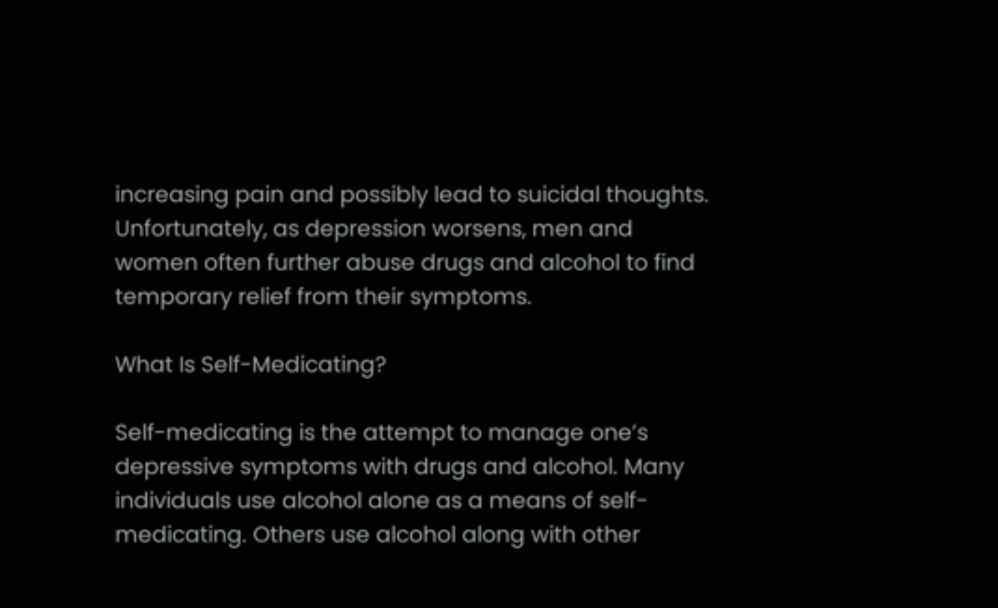increasing pain and possibly lead to suicidal thoughts. Unfortunately, as depression worsens, men and women often further abuse drugs and alcohol to find temporary relief from their symptoms.

What Is Self-Medicating?

Self-medicating is the attempt to manage one’s depressive symptoms with drugs and alcohol. Many individuals use alcohol alone as a means of self-medicating. Others use alcohol along with other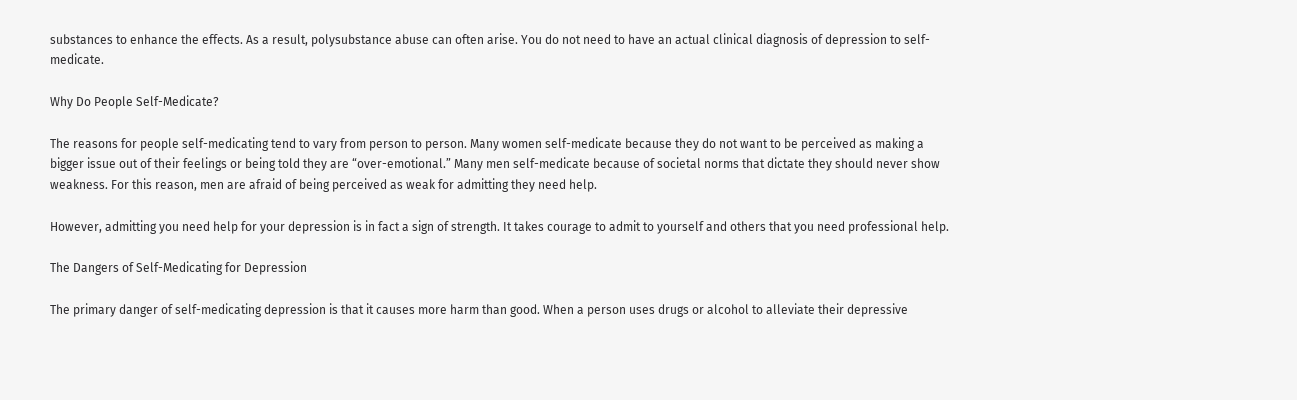substances to enhance the effects. As a result, polysubstance abuse can often arise. You do not need to have an actual clinical diagnosis of depression to self-medicate.

Why Do People Self-Medicate?

The reasons for people self-medicating tend to vary from person to person. Many women self-medicate because they do not want to be perceived as making a bigger issue out of their feelings or being told they are “over-emotional.” Many men self-medicate because of societal norms that dictate they should never show weakness. For this reason, men are afraid of being perceived as weak for admitting they need help.

However, admitting you need help for your depression is in fact a sign of strength. It takes courage to admit to yourself and others that you need professional help.

The Dangers of Self-Medicating for Depression

The primary danger of self-medicating depression is that it causes more harm than good. When a person uses drugs or alcohol to alleviate their depressive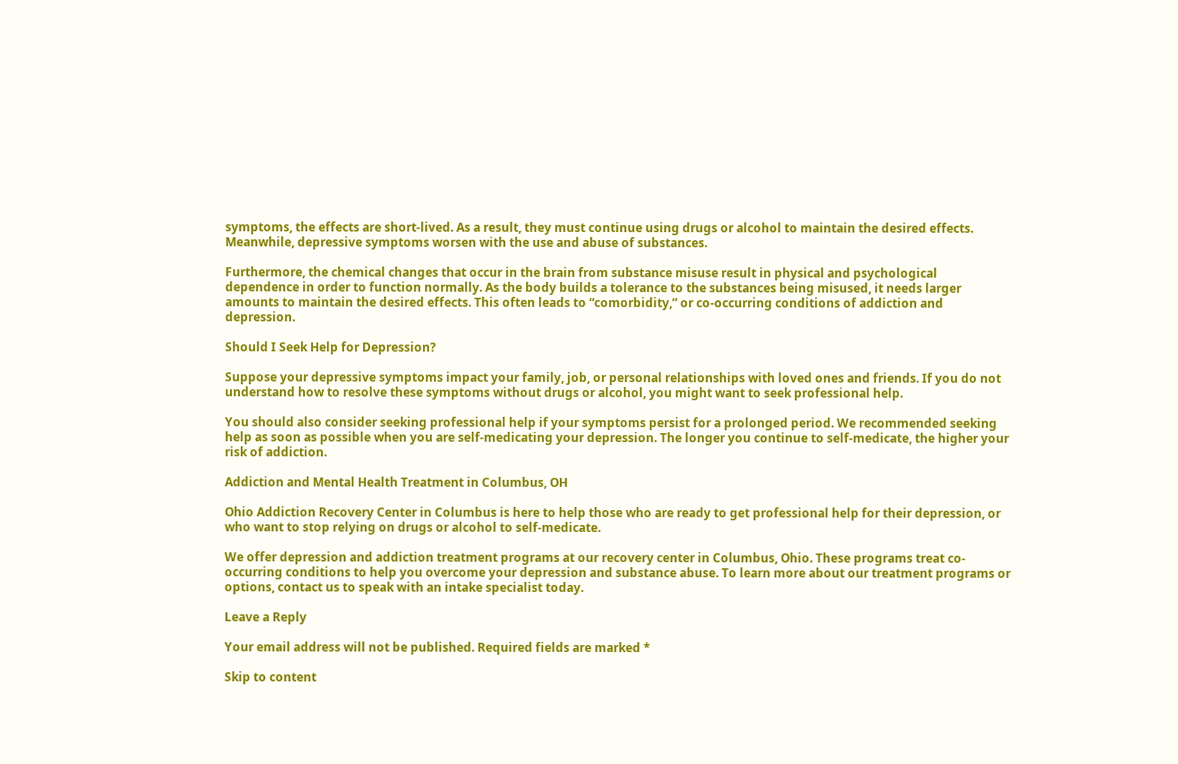symptoms, the effects are short-lived. As a result, they must continue using drugs or alcohol to maintain the desired effects. Meanwhile, depressive symptoms worsen with the use and abuse of substances.

Furthermore, the chemical changes that occur in the brain from substance misuse result in physical and psychological dependence in order to function normally. As the body builds a tolerance to the substances being misused, it needs larger amounts to maintain the desired effects. This often leads to “comorbidity,” or co-occurring conditions of addiction and depression.

Should I Seek Help for Depression?

Suppose your depressive symptoms impact your family, job, or personal relationships with loved ones and friends. If you do not understand how to resolve these symptoms without drugs or alcohol, you might want to seek professional help.

You should also consider seeking professional help if your symptoms persist for a prolonged period. We recommended seeking help as soon as possible when you are self-medicating your depression. The longer you continue to self-medicate, the higher your risk of addiction.

Addiction and Mental Health Treatment in Columbus, OH

Ohio Addiction Recovery Center in Columbus is here to help those who are ready to get professional help for their depression, or who want to stop relying on drugs or alcohol to self-medicate.

We offer depression and addiction treatment programs at our recovery center in Columbus, Ohio. These programs treat co-occurring conditions to help you overcome your depression and substance abuse. To learn more about our treatment programs or options, contact us to speak with an intake specialist today.

Leave a Reply

Your email address will not be published. Required fields are marked *

Skip to content